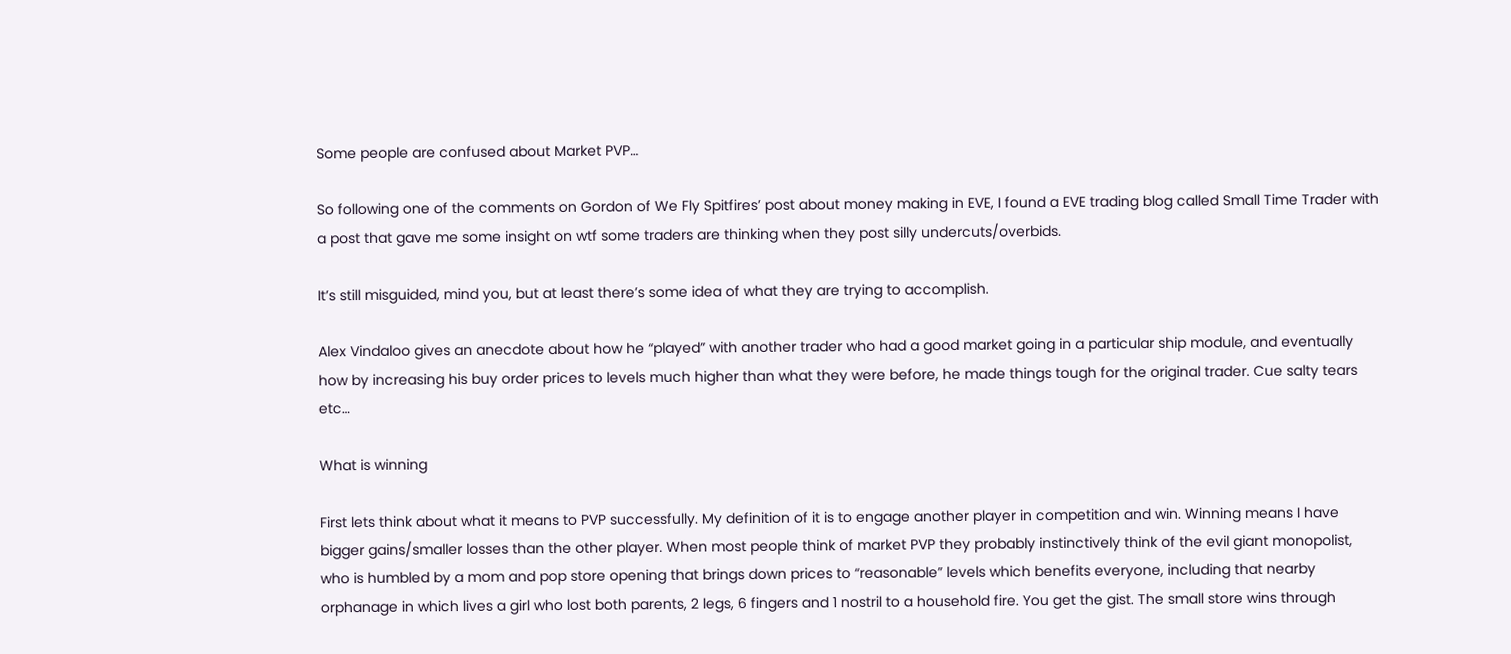Some people are confused about Market PVP…

So following one of the comments on Gordon of We Fly Spitfires’ post about money making in EVE, I found a EVE trading blog called Small Time Trader with a post that gave me some insight on wtf some traders are thinking when they post silly undercuts/overbids.

It’s still misguided, mind you, but at least there’s some idea of what they are trying to accomplish.

Alex Vindaloo gives an anecdote about how he “played” with another trader who had a good market going in a particular ship module, and eventually how by increasing his buy order prices to levels much higher than what they were before, he made things tough for the original trader. Cue salty tears etc…

What is winning

First lets think about what it means to PVP successfully. My definition of it is to engage another player in competition and win. Winning means I have bigger gains/smaller losses than the other player. When most people think of market PVP they probably instinctively think of the evil giant monopolist, who is humbled by a mom and pop store opening that brings down prices to “reasonable” levels which benefits everyone, including that nearby orphanage in which lives a girl who lost both parents, 2 legs, 6 fingers and 1 nostril to a household fire. You get the gist. The small store wins through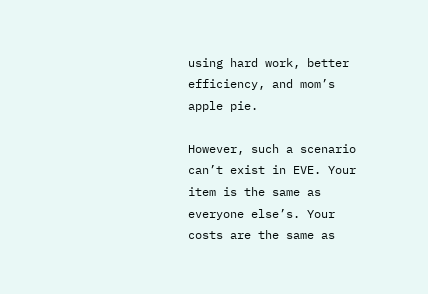using hard work, better efficiency, and mom’s apple pie.

However, such a scenario can’t exist in EVE. Your item is the same as everyone else’s. Your costs are the same as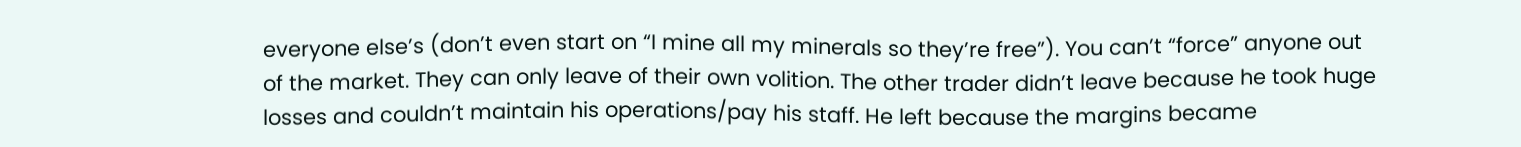everyone else’s (don’t even start on “I mine all my minerals so they’re free”). You can’t “force” anyone out of the market. They can only leave of their own volition. The other trader didn’t leave because he took huge losses and couldn’t maintain his operations/pay his staff. He left because the margins became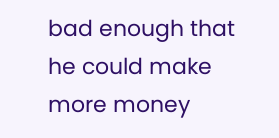bad enough that he could make more money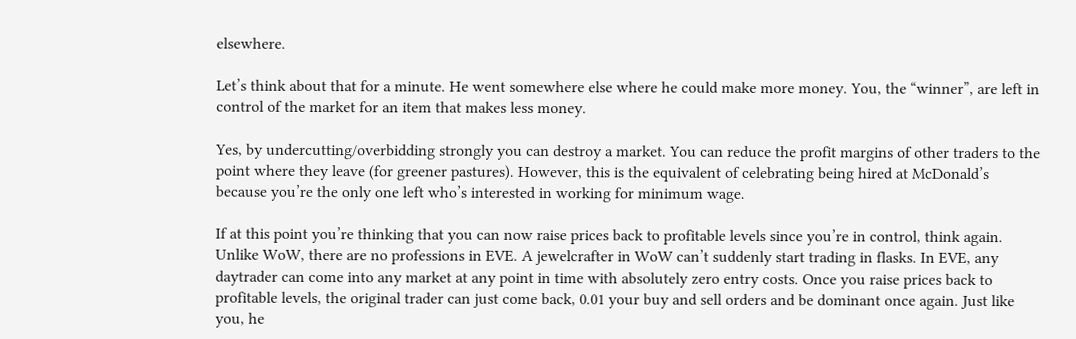elsewhere.

Let’s think about that for a minute. He went somewhere else where he could make more money. You, the “winner”, are left in control of the market for an item that makes less money.

Yes, by undercutting/overbidding strongly you can destroy a market. You can reduce the profit margins of other traders to the point where they leave (for greener pastures). However, this is the equivalent of celebrating being hired at McDonald’s because you’re the only one left who’s interested in working for minimum wage.

If at this point you’re thinking that you can now raise prices back to profitable levels since you’re in control, think again. Unlike WoW, there are no professions in EVE. A jewelcrafter in WoW can’t suddenly start trading in flasks. In EVE, any daytrader can come into any market at any point in time with absolutely zero entry costs. Once you raise prices back to profitable levels, the original trader can just come back, 0.01 your buy and sell orders and be dominant once again. Just like you, he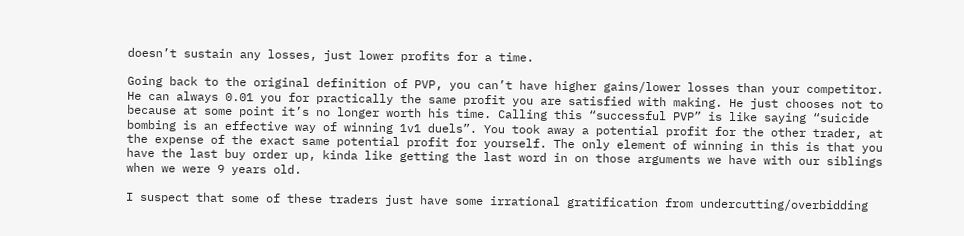doesn’t sustain any losses, just lower profits for a time.

Going back to the original definition of PVP, you can’t have higher gains/lower losses than your competitor. He can always 0.01 you for practically the same profit you are satisfied with making. He just chooses not to because at some point it’s no longer worth his time. Calling this “successful PVP” is like saying “suicide bombing is an effective way of winning 1v1 duels”. You took away a potential profit for the other trader, at the expense of the exact same potential profit for yourself. The only element of winning in this is that you have the last buy order up, kinda like getting the last word in on those arguments we have with our siblings when we were 9 years old.

I suspect that some of these traders just have some irrational gratification from undercutting/overbidding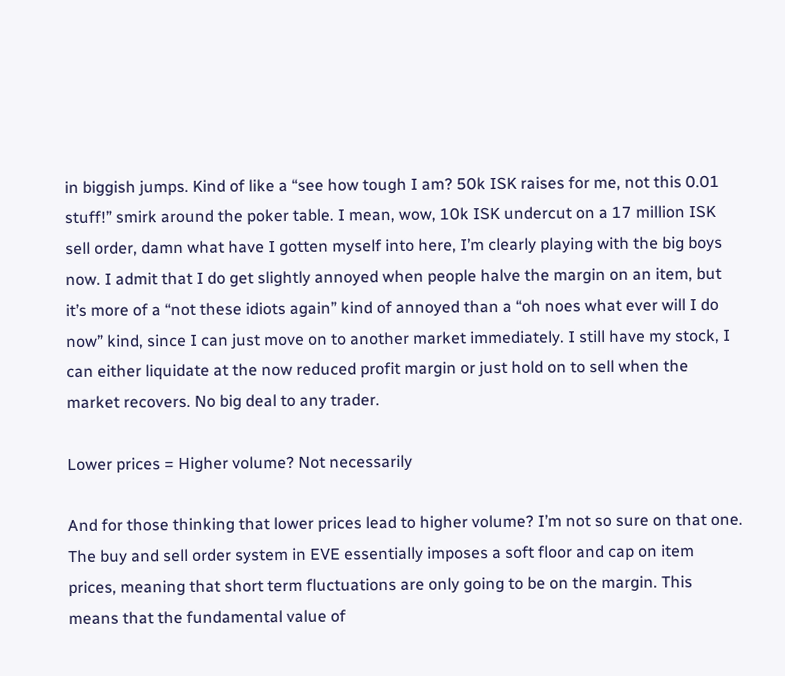in biggish jumps. Kind of like a “see how tough I am? 50k ISK raises for me, not this 0.01 stuff!” smirk around the poker table. I mean, wow, 10k ISK undercut on a 17 million ISK sell order, damn what have I gotten myself into here, I’m clearly playing with the big boys now. I admit that I do get slightly annoyed when people halve the margin on an item, but it’s more of a “not these idiots again” kind of annoyed than a “oh noes what ever will I do now” kind, since I can just move on to another market immediately. I still have my stock, I can either liquidate at the now reduced profit margin or just hold on to sell when the market recovers. No big deal to any trader.

Lower prices = Higher volume? Not necessarily

And for those thinking that lower prices lead to higher volume? I’m not so sure on that one. The buy and sell order system in EVE essentially imposes a soft floor and cap on item prices, meaning that short term fluctuations are only going to be on the margin. This means that the fundamental value of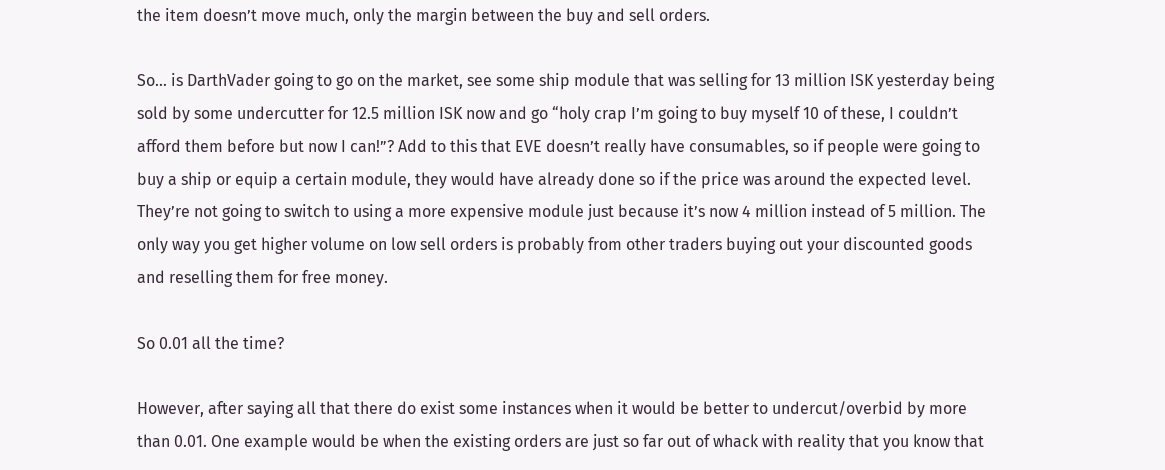the item doesn’t move much, only the margin between the buy and sell orders.

So… is DarthVader going to go on the market, see some ship module that was selling for 13 million ISK yesterday being sold by some undercutter for 12.5 million ISK now and go “holy crap I’m going to buy myself 10 of these, I couldn’t afford them before but now I can!”? Add to this that EVE doesn’t really have consumables, so if people were going to buy a ship or equip a certain module, they would have already done so if the price was around the expected level. They’re not going to switch to using a more expensive module just because it’s now 4 million instead of 5 million. The only way you get higher volume on low sell orders is probably from other traders buying out your discounted goods and reselling them for free money.

So 0.01 all the time?

However, after saying all that there do exist some instances when it would be better to undercut/overbid by more than 0.01. One example would be when the existing orders are just so far out of whack with reality that you know that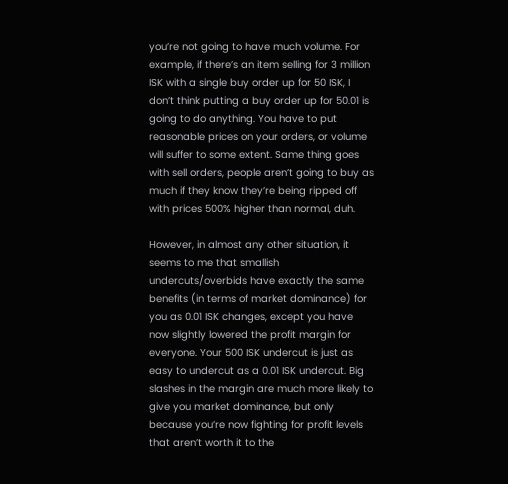you’re not going to have much volume. For example, if there’s an item selling for 3 million ISK with a single buy order up for 50 ISK, I don’t think putting a buy order up for 50.01 is going to do anything. You have to put reasonable prices on your orders, or volume will suffer to some extent. Same thing goes with sell orders, people aren’t going to buy as much if they know they’re being ripped off with prices 500% higher than normal, duh.

However, in almost any other situation, it seems to me that smallish undercuts/overbids have exactly the same benefits (in terms of market dominance) for you as 0.01 ISK changes, except you have now slightly lowered the profit margin for everyone. Your 500 ISK undercut is just as easy to undercut as a 0.01 ISK undercut. Big slashes in the margin are much more likely to give you market dominance, but only because you’re now fighting for profit levels that aren’t worth it to the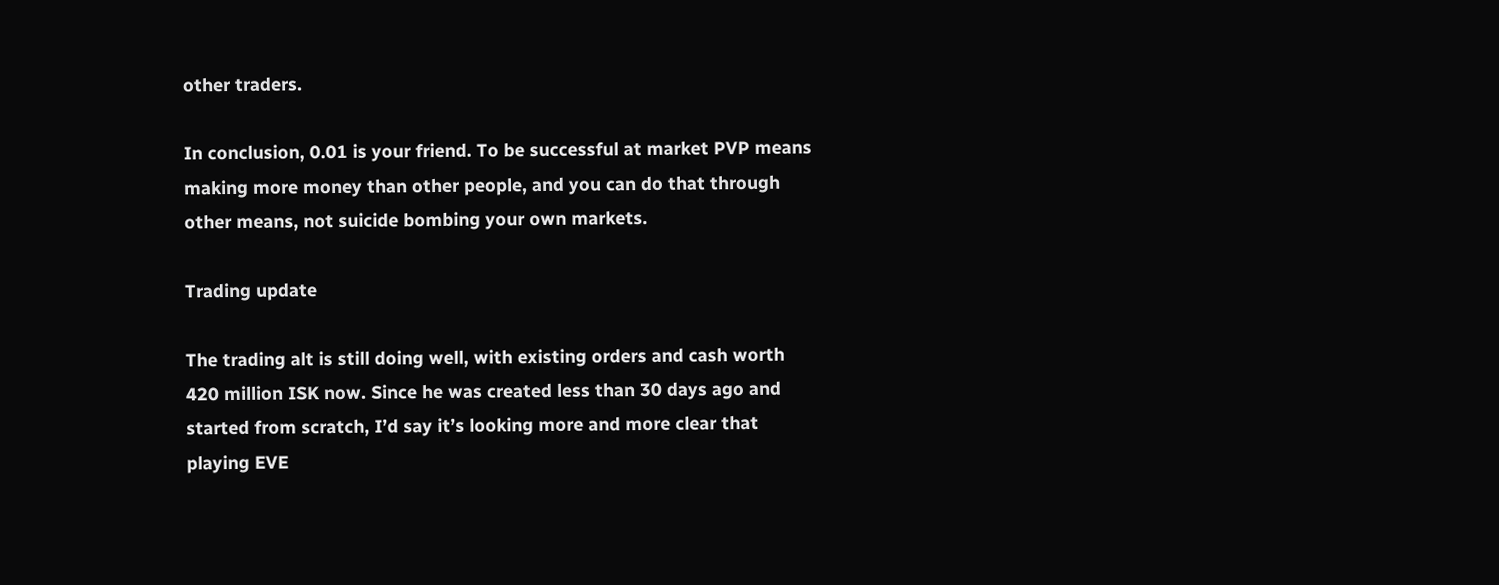other traders.

In conclusion, 0.01 is your friend. To be successful at market PVP means making more money than other people, and you can do that through other means, not suicide bombing your own markets.

Trading update

The trading alt is still doing well, with existing orders and cash worth 420 million ISK now. Since he was created less than 30 days ago and started from scratch, I’d say it’s looking more and more clear that playing EVE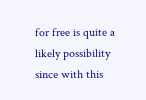for free is quite a likely possibility since with this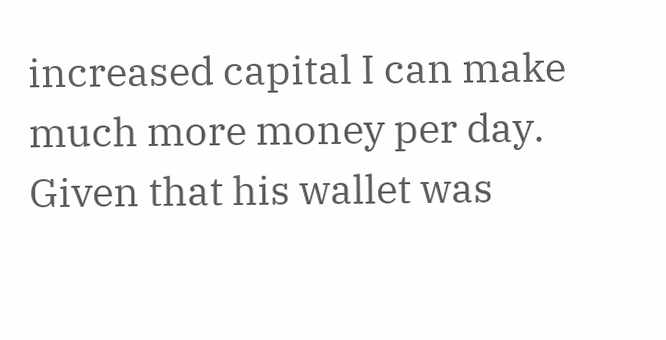increased capital I can make much more money per day. Given that his wallet was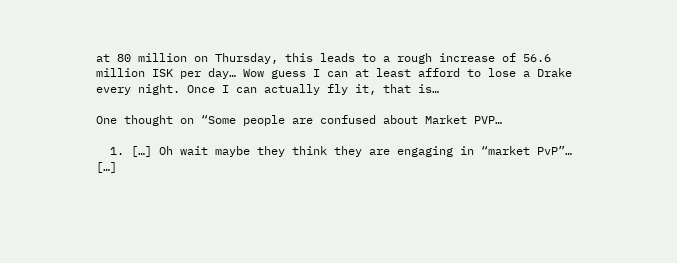at 80 million on Thursday, this leads to a rough increase of 56.6 million ISK per day… Wow guess I can at least afford to lose a Drake every night. Once I can actually fly it, that is…

One thought on “Some people are confused about Market PVP…

  1. […] Oh wait maybe they think they are engaging in “market PvP”… […]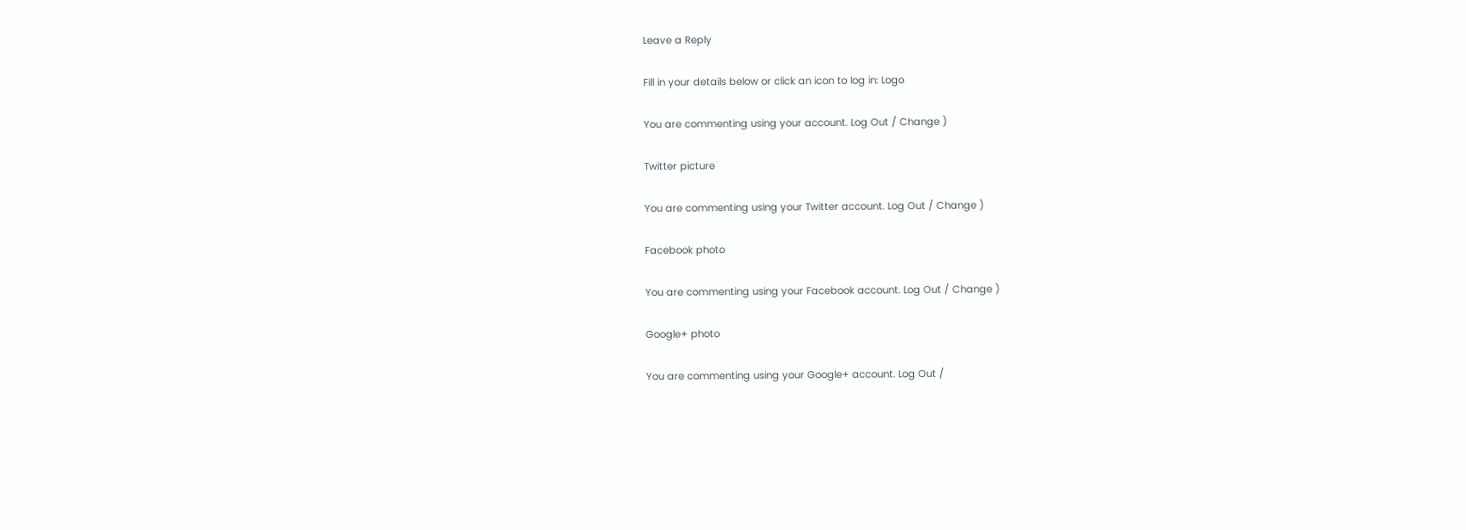Leave a Reply

Fill in your details below or click an icon to log in: Logo

You are commenting using your account. Log Out / Change )

Twitter picture

You are commenting using your Twitter account. Log Out / Change )

Facebook photo

You are commenting using your Facebook account. Log Out / Change )

Google+ photo

You are commenting using your Google+ account. Log Out /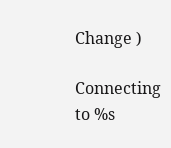Change )

Connecting to %s